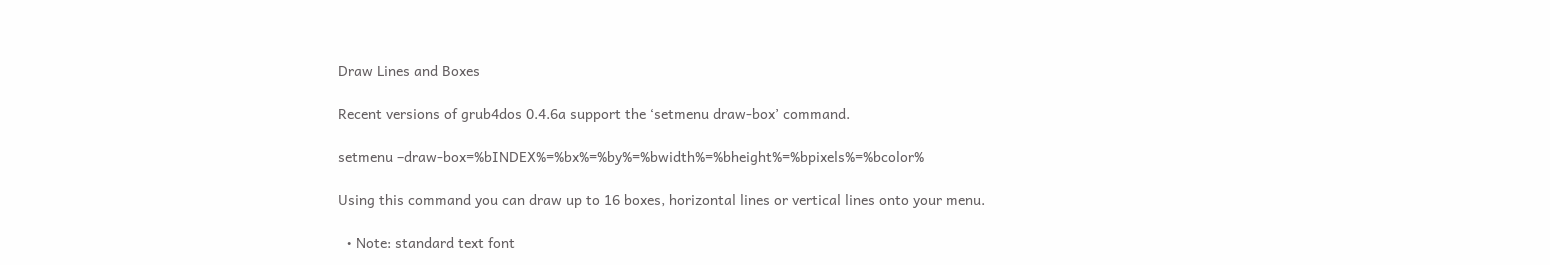Draw Lines and Boxes

Recent versions of grub4dos 0.4.6a support the ‘setmenu draw-box’ command.

setmenu –draw-box=%bINDEX%=%bx%=%by%=%bwidth%=%bheight%=%bpixels%=%bcolor%

Using this command you can draw up to 16 boxes, horizontal lines or vertical lines onto your menu.

  • Note: standard text font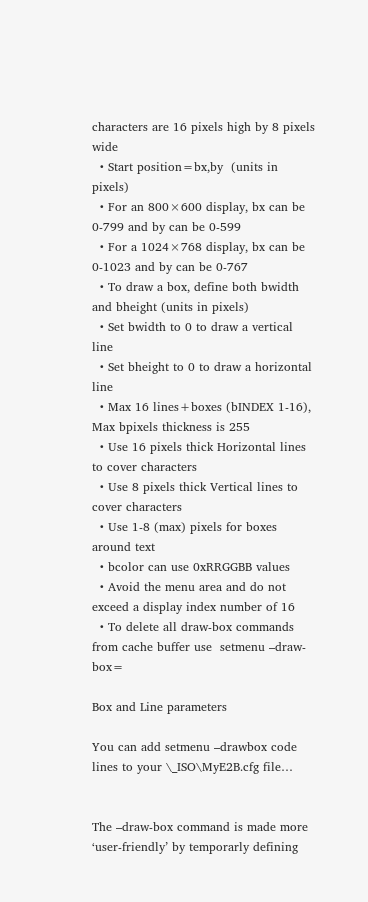characters are 16 pixels high by 8 pixels wide
  • Start position=bx,by  (units in pixels)
  • For an 800×600 display, bx can be 0-799 and by can be 0-599
  • For a 1024×768 display, bx can be 0-1023 and by can be 0-767
  • To draw a box, define both bwidth and bheight (units in pixels)
  • Set bwidth to 0 to draw a vertical line
  • Set bheight to 0 to draw a horizontal line
  • Max 16 lines+boxes (bINDEX 1-16), Max bpixels thickness is 255
  • Use 16 pixels thick Horizontal lines to cover characters
  • Use 8 pixels thick Vertical lines to cover characters
  • Use 1-8 (max) pixels for boxes around text
  • bcolor can use 0xRRGGBB values
  • Avoid the menu area and do not exceed a display index number of 16
  • To delete all draw-box commands from cache buffer use  setmenu –draw-box=

Box and Line parameters

You can add setmenu –drawbox code lines to your \_ISO\MyE2B.cfg file…


The –draw-box command is made more ‘user-friendly’ by temporarly defining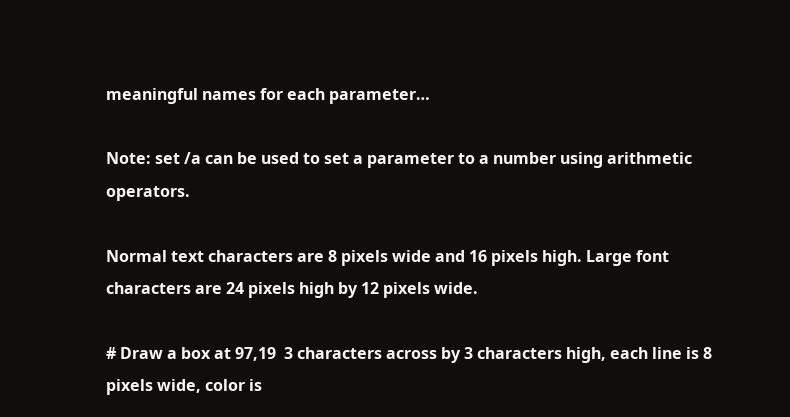meaningful names for each parameter…

Note: set /a can be used to set a parameter to a number using arithmetic operators.

Normal text characters are 8 pixels wide and 16 pixels high. Large font characters are 24 pixels high by 12 pixels wide.

# Draw a box at 97,19  3 characters across by 3 characters high, each line is 8 pixels wide, color is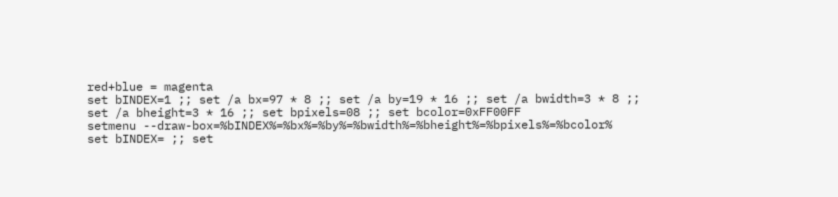red+blue = magenta
set bINDEX=1 ;; set /a bx=97 * 8 ;; set /a by=19 * 16 ;; set /a bwidth=3 * 8 ;; set /a bheight=3 * 16 ;; set bpixels=08 ;; set bcolor=0xFF00FF
setmenu --draw-box=%bINDEX%=%bx%=%by%=%bwidth%=%bheight%=%bpixels%=%bcolor%
set bINDEX= ;; set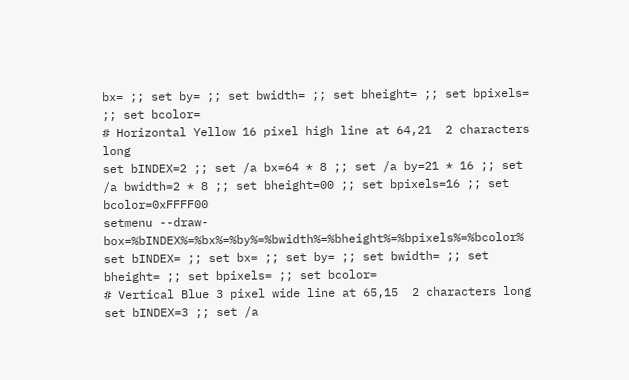bx= ;; set by= ;; set bwidth= ;; set bheight= ;; set bpixels= ;; set bcolor=
# Horizontal Yellow 16 pixel high line at 64,21  2 characters long
set bINDEX=2 ;; set /a bx=64 * 8 ;; set /a by=21 * 16 ;; set /a bwidth=2 * 8 ;; set bheight=00 ;; set bpixels=16 ;; set bcolor=0xFFFF00
setmenu --draw-box=%bINDEX%=%bx%=%by%=%bwidth%=%bheight%=%bpixels%=%bcolor%
set bINDEX= ;; set bx= ;; set by= ;; set bwidth= ;; set bheight= ;; set bpixels= ;; set bcolor=
# Vertical Blue 3 pixel wide line at 65,15  2 characters long
set bINDEX=3 ;; set /a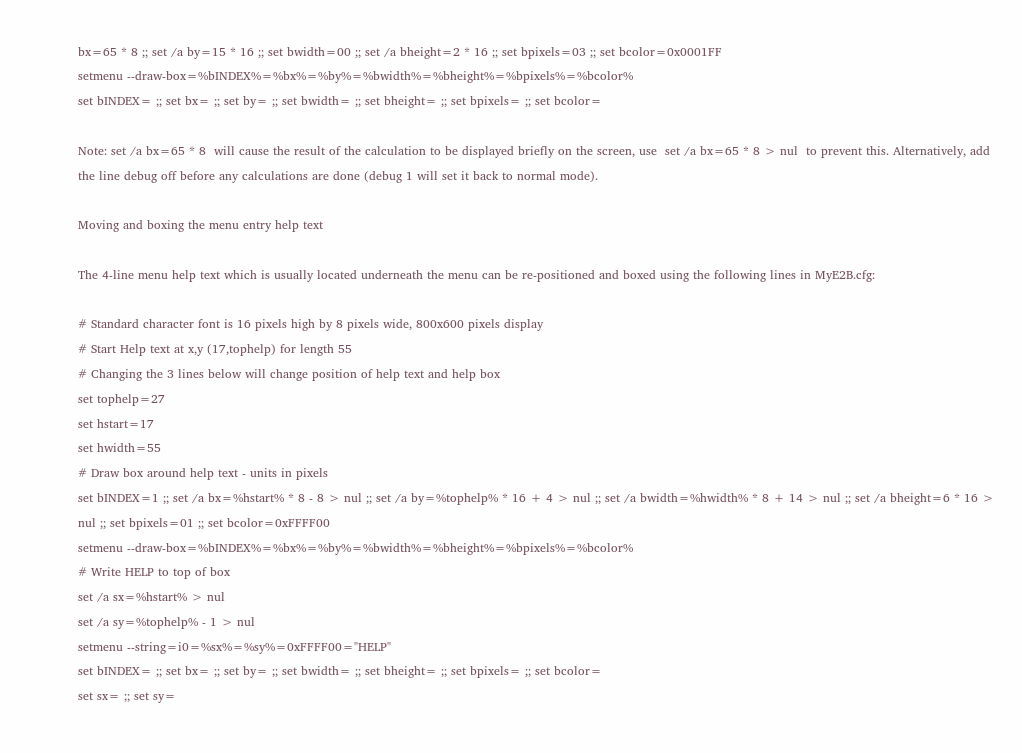bx=65 * 8 ;; set /a by=15 * 16 ;; set bwidth=00 ;; set /a bheight=2 * 16 ;; set bpixels=03 ;; set bcolor=0x0001FF
setmenu --draw-box=%bINDEX%=%bx%=%by%=%bwidth%=%bheight%=%bpixels%=%bcolor%
set bINDEX= ;; set bx= ;; set by= ;; set bwidth= ;; set bheight= ;; set bpixels= ;; set bcolor=

Note: set /a bx=65 * 8  will cause the result of the calculation to be displayed briefly on the screen, use  set /a bx=65 * 8 > nul  to prevent this. Alternatively, add the line debug off before any calculations are done (debug 1 will set it back to normal mode).

Moving and boxing the menu entry help text

The 4-line menu help text which is usually located underneath the menu can be re-positioned and boxed using the following lines in MyE2B.cfg:

# Standard character font is 16 pixels high by 8 pixels wide, 800x600 pixels display
# Start Help text at x,y (17,tophelp) for length 55
# Changing the 3 lines below will change position of help text and help box
set tophelp=27
set hstart=17
set hwidth=55
# Draw box around help text - units in pixels
set bINDEX=1 ;; set /a bx=%hstart% * 8 - 8 > nul ;; set /a by=%tophelp% * 16 + 4 > nul ;; set /a bwidth=%hwidth% * 8 + 14 > nul ;; set /a bheight=6 * 16 > nul ;; set bpixels=01 ;; set bcolor=0xFFFF00
setmenu --draw-box=%bINDEX%=%bx%=%by%=%bwidth%=%bheight%=%bpixels%=%bcolor%
# Write HELP to top of box
set /a sx=%hstart% > nul
set /a sy=%tophelp% - 1 > nul
setmenu --string=i0=%sx%=%sy%=0xFFFF00="HELP"
set bINDEX= ;; set bx= ;; set by= ;; set bwidth= ;; set bheight= ;; set bpixels= ;; set bcolor=
set sx= ;; set sy=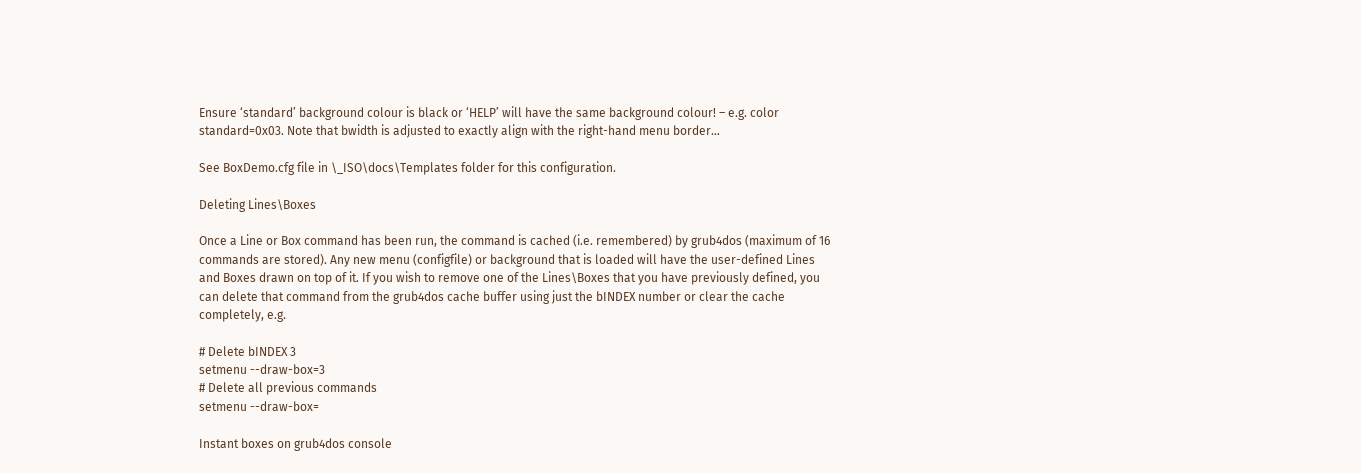Ensure ‘standard’ background colour is black or ‘HELP’ will have the same background colour! – e.g. color standard=0x03. Note that bwidth is adjusted to exactly align with the right-hand menu border…

See BoxDemo.cfg file in \_ISO\docs\Templates folder for this configuration.

Deleting Lines\Boxes

Once a Line or Box command has been run, the command is cached (i.e. remembered) by grub4dos (maximum of 16 commands are stored). Any new menu (configfile) or background that is loaded will have the user-defined Lines and Boxes drawn on top of it. If you wish to remove one of the Lines\Boxes that you have previously defined, you can delete that command from the grub4dos cache buffer using just the bINDEX number or clear the cache completely, e.g.

# Delete bINDEX 3
setmenu --draw-box=3
# Delete all previous commands
setmenu --draw-box=

Instant boxes on grub4dos console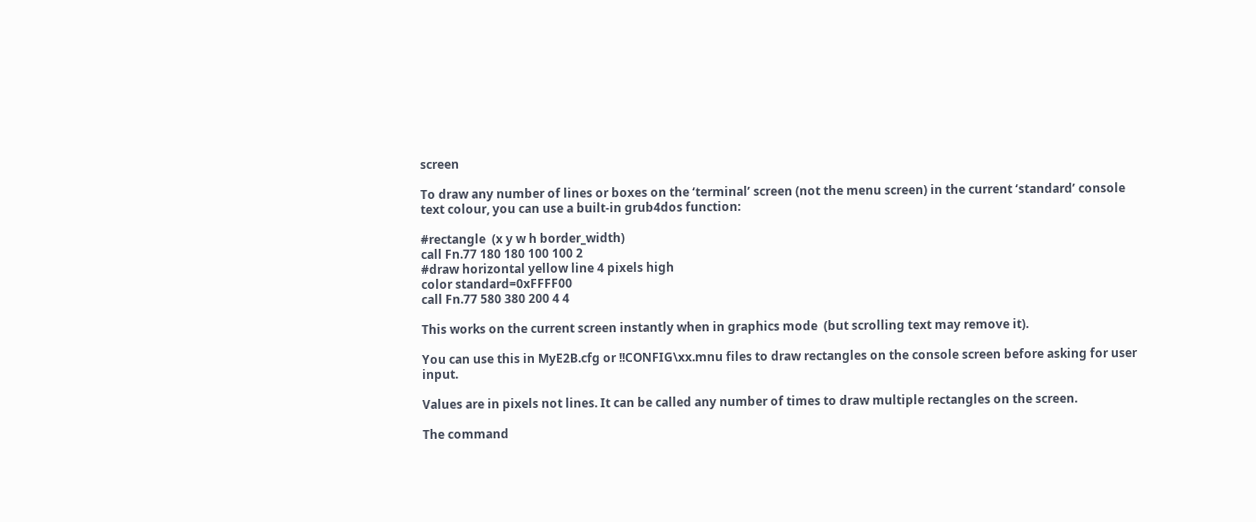screen

To draw any number of lines or boxes on the ‘terminal’ screen (not the menu screen) in the current ‘standard’ console text colour, you can use a built-in grub4dos function:

#rectangle  (x y w h border_width)
call Fn.77 180 180 100 100 2
#draw horizontal yellow line 4 pixels high
color standard=0xFFFF00
call Fn.77 580 380 200 4 4

This works on the current screen instantly when in graphics mode  (but scrolling text may remove it).

You can use this in MyE2B.cfg or !!CONFIG\xx.mnu files to draw rectangles on the console screen before asking for user input.

Values are in pixels not lines. It can be called any number of times to draw multiple rectangles on the screen.

The command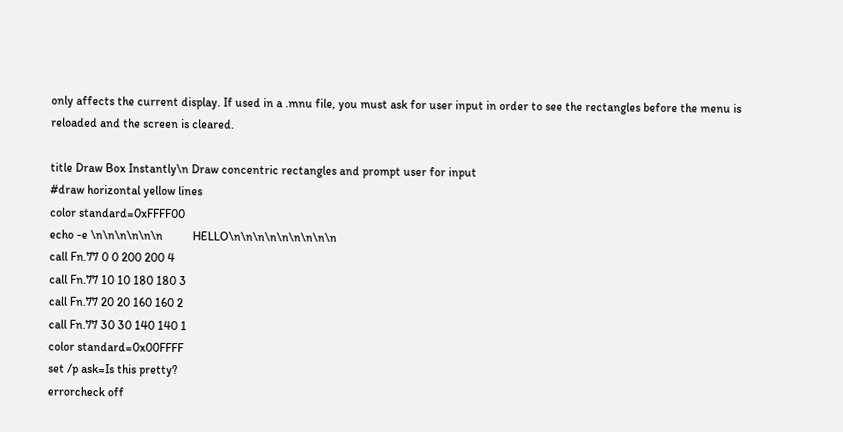only affects the current display. If used in a .mnu file, you must ask for user input in order to see the rectangles before the menu is reloaded and the screen is cleared.

title Draw Box Instantly\n Draw concentric rectangles and prompt user for input
#draw horizontal yellow lines
color standard=0xFFFF00
echo -e \n\n\n\n\n\n          HELLO\n\n\n\n\n\n\n\n\n
call Fn.77 0 0 200 200 4
call Fn.77 10 10 180 180 3
call Fn.77 20 20 160 160 2
call Fn.77 30 30 140 140 1
color standard=0x00FFFF
set /p ask=Is this pretty?
errorcheck off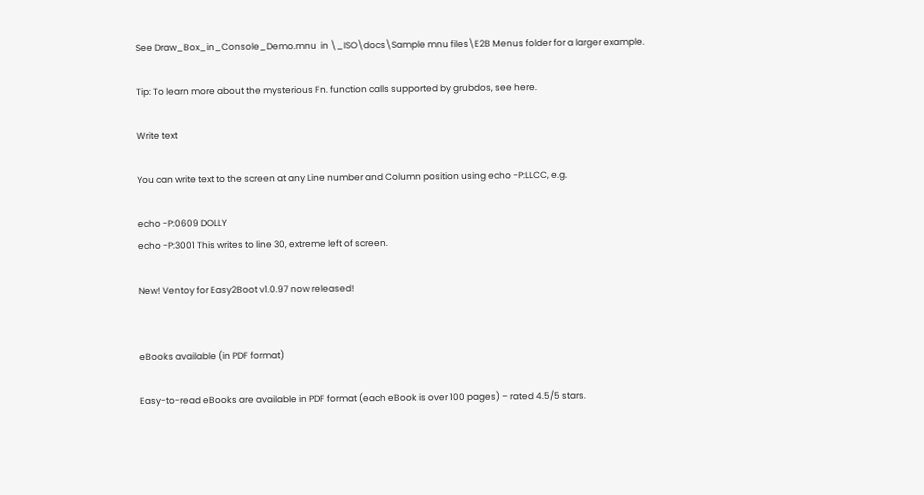See Draw_Box_in_Console_Demo.mnu  in \_ISO\docs\Sample mnu files\E2B Menus folder for a larger example.

Tip: To learn more about the mysterious Fn. function calls supported by grubdos, see here.

Write text

You can write text to the screen at any Line number and Column position using echo -P:LLCC, e.g.

echo -P:0609 DOLLY
echo -P:3001 This writes to line 30, extreme left of screen.

New! Ventoy for Easy2Boot v1.0.97 now released!


eBooks available (in PDF format)

Easy-to-read eBooks are available in PDF format (each eBook is over 100 pages) – rated 4.5/5 stars.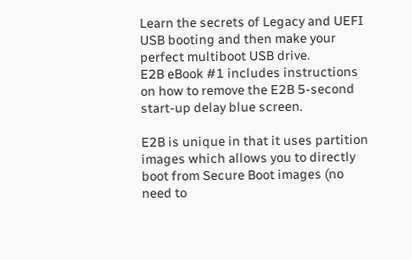Learn the secrets of Legacy and UEFI USB booting and then make your perfect multiboot USB drive.
E2B eBook #1 includes instructions on how to remove the E2B 5-second start-up delay blue screen.

E2B is unique in that it uses partition images which allows you to directly boot from Secure Boot images (no need to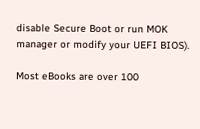disable Secure Boot or run MOK manager or modify your UEFI BIOS).

Most eBooks are over 100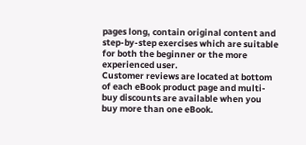pages long, contain original content and step-by-step exercises which are suitable for both the beginner or the more experienced user.
Customer reviews are located at bottom of each eBook product page and multi-buy discounts are available when you buy more than one eBook.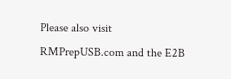Please also visit RMPrepUSB.com and the E2B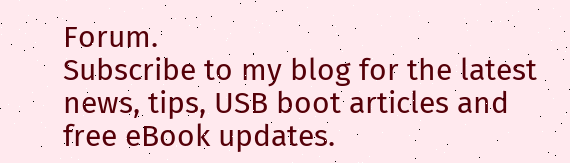Forum.
Subscribe to my blog for the latest news, tips, USB boot articles and free eBook updates.